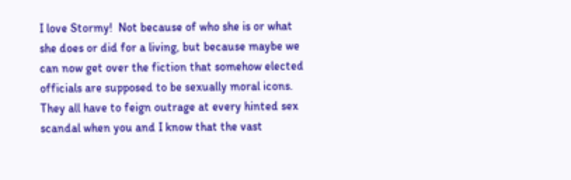I love Stormy!  Not because of who she is or what she does or did for a living, but because maybe we can now get over the fiction that somehow elected officials are supposed to be sexually moral icons.  They all have to feign outrage at every hinted sex scandal when you and I know that the vast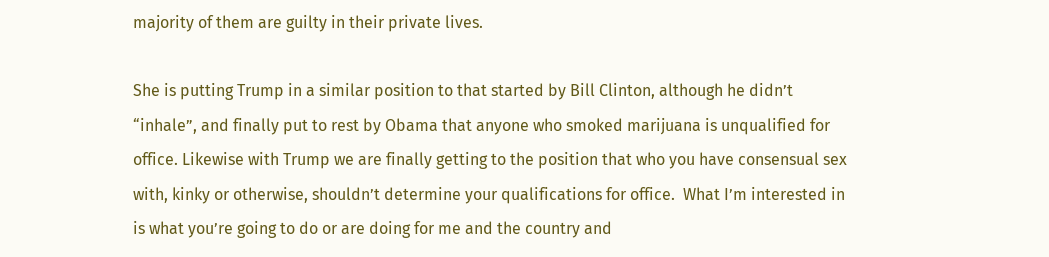majority of them are guilty in their private lives.

She is putting Trump in a similar position to that started by Bill Clinton, although he didn’t “inhale”, and finally put to rest by Obama that anyone who smoked marijuana is unqualified for office. Likewise with Trump we are finally getting to the position that who you have consensual sex with, kinky or otherwise, shouldn’t determine your qualifications for office.  What I’m interested in is what you’re going to do or are doing for me and the country and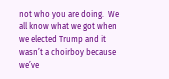not who you are doing.  We all know what we got when we elected Trump and it wasn’t a choirboy because we’ve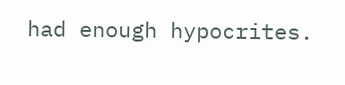had enough hypocrites.